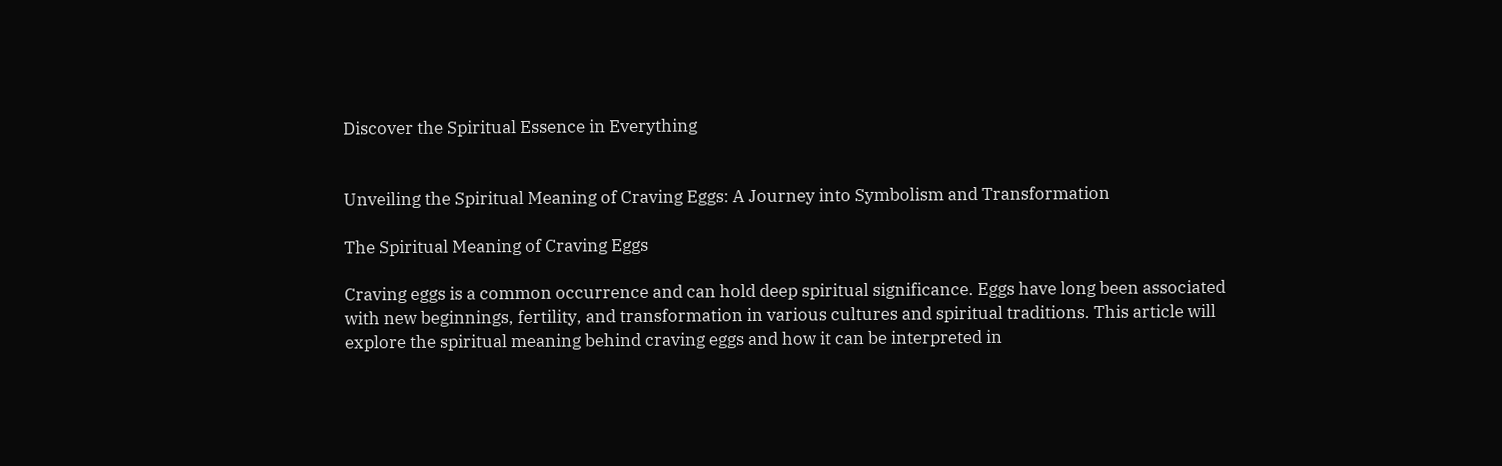Discover the Spiritual Essence in Everything


Unveiling the Spiritual Meaning of Craving Eggs: A Journey into Symbolism and Transformation

The Spiritual Meaning of Craving Eggs

Craving eggs is a common occurrence and can hold deep spiritual significance. Eggs have long been associated with new beginnings, fertility, and transformation in various cultures and spiritual traditions. This article will explore the spiritual meaning behind craving eggs and how it can be interpreted in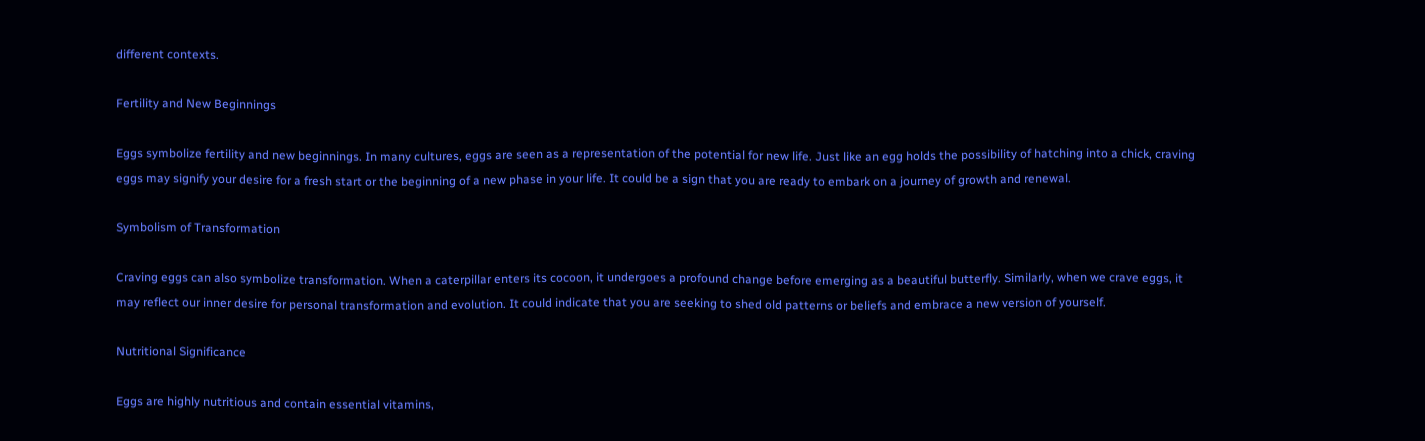different contexts.

Fertility and New Beginnings

Eggs symbolize fertility and new beginnings. In many cultures, eggs are seen as a representation of the potential for new life. Just like an egg holds the possibility of hatching into a chick, craving eggs may signify your desire for a fresh start or the beginning of a new phase in your life. It could be a sign that you are ready to embark on a journey of growth and renewal.

Symbolism of Transformation

Craving eggs can also symbolize transformation. When a caterpillar enters its cocoon, it undergoes a profound change before emerging as a beautiful butterfly. Similarly, when we crave eggs, it may reflect our inner desire for personal transformation and evolution. It could indicate that you are seeking to shed old patterns or beliefs and embrace a new version of yourself.

Nutritional Significance

Eggs are highly nutritious and contain essential vitamins,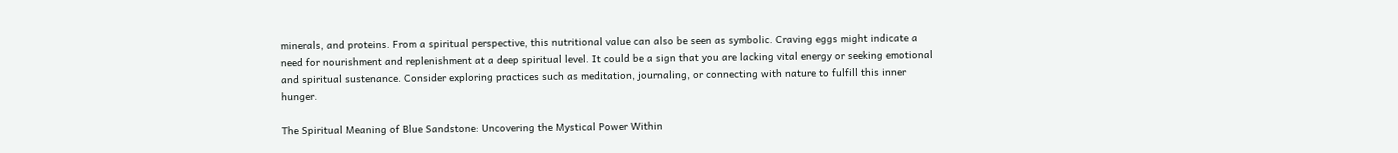minerals, and proteins. From a spiritual perspective, this nutritional value can also be seen as symbolic. Craving eggs might indicate a need for nourishment and replenishment at a deep spiritual level. It could be a sign that you are lacking vital energy or seeking emotional and spiritual sustenance. Consider exploring practices such as meditation, journaling, or connecting with nature to fulfill this inner hunger.

The Spiritual Meaning of Blue Sandstone: Uncovering the Mystical Power Within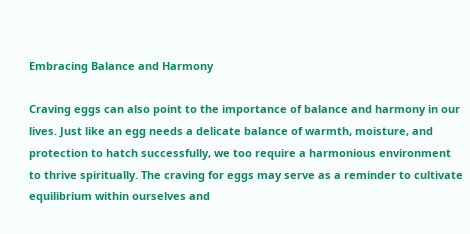Embracing Balance and Harmony

Craving eggs can also point to the importance of balance and harmony in our lives. Just like an egg needs a delicate balance of warmth, moisture, and protection to hatch successfully, we too require a harmonious environment to thrive spiritually. The craving for eggs may serve as a reminder to cultivate equilibrium within ourselves and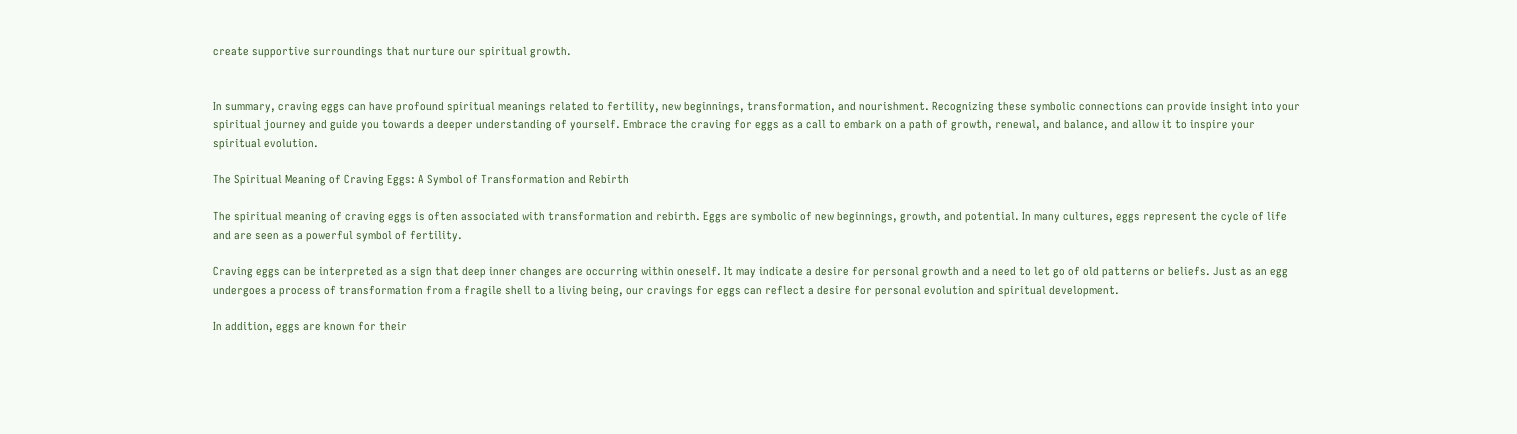create supportive surroundings that nurture our spiritual growth.


In summary, craving eggs can have profound spiritual meanings related to fertility, new beginnings, transformation, and nourishment. Recognizing these symbolic connections can provide insight into your spiritual journey and guide you towards a deeper understanding of yourself. Embrace the craving for eggs as a call to embark on a path of growth, renewal, and balance, and allow it to inspire your spiritual evolution.

The Spiritual Meaning of Craving Eggs: A Symbol of Transformation and Rebirth

The spiritual meaning of craving eggs is often associated with transformation and rebirth. Eggs are symbolic of new beginnings, growth, and potential. In many cultures, eggs represent the cycle of life and are seen as a powerful symbol of fertility.

Craving eggs can be interpreted as a sign that deep inner changes are occurring within oneself. It may indicate a desire for personal growth and a need to let go of old patterns or beliefs. Just as an egg undergoes a process of transformation from a fragile shell to a living being, our cravings for eggs can reflect a desire for personal evolution and spiritual development.

In addition, eggs are known for their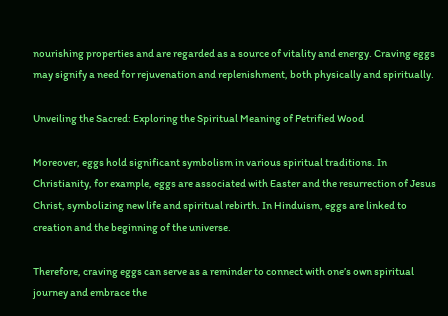nourishing properties and are regarded as a source of vitality and energy. Craving eggs may signify a need for rejuvenation and replenishment, both physically and spiritually.

Unveiling the Sacred: Exploring the Spiritual Meaning of Petrified Wood

Moreover, eggs hold significant symbolism in various spiritual traditions. In Christianity, for example, eggs are associated with Easter and the resurrection of Jesus Christ, symbolizing new life and spiritual rebirth. In Hinduism, eggs are linked to creation and the beginning of the universe.

Therefore, craving eggs can serve as a reminder to connect with one’s own spiritual journey and embrace the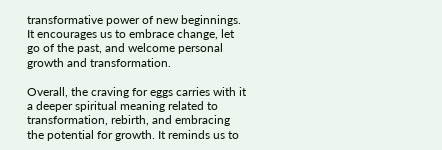transformative power of new beginnings. It encourages us to embrace change, let go of the past, and welcome personal growth and transformation.

Overall, the craving for eggs carries with it a deeper spiritual meaning related to transformation, rebirth, and embracing the potential for growth. It reminds us to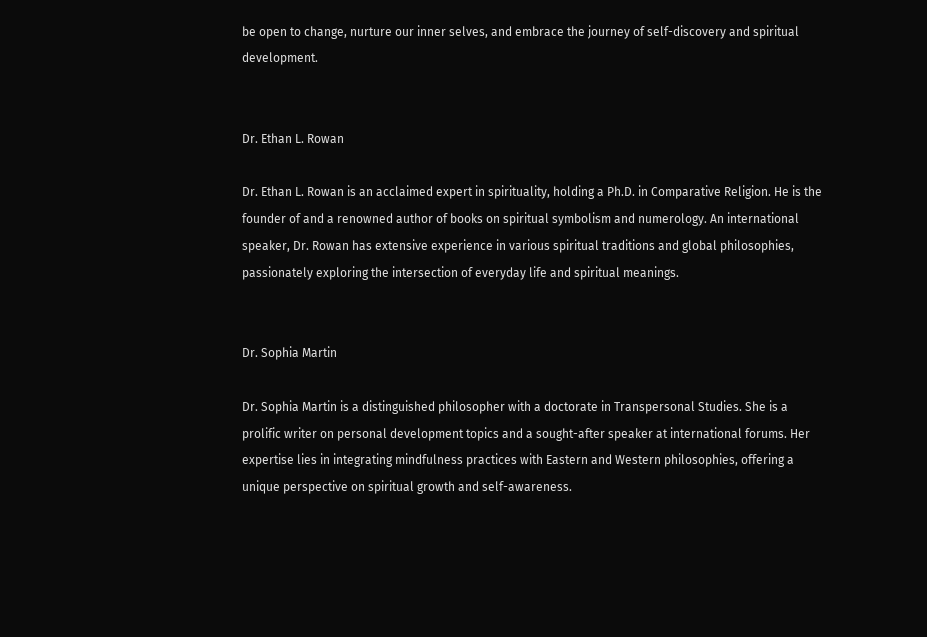be open to change, nurture our inner selves, and embrace the journey of self-discovery and spiritual development.


Dr. Ethan L. Rowan

Dr. Ethan L. Rowan is an acclaimed expert in spirituality, holding a Ph.D. in Comparative Religion. He is the founder of and a renowned author of books on spiritual symbolism and numerology. An international speaker, Dr. Rowan has extensive experience in various spiritual traditions and global philosophies, passionately exploring the intersection of everyday life and spiritual meanings.


Dr. Sophia Martin

Dr. Sophia Martin is a distinguished philosopher with a doctorate in Transpersonal Studies. She is a prolific writer on personal development topics and a sought-after speaker at international forums. Her expertise lies in integrating mindfulness practices with Eastern and Western philosophies, offering a unique perspective on spiritual growth and self-awareness.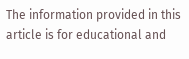The information provided in this article is for educational and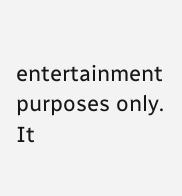entertainment purposes only. It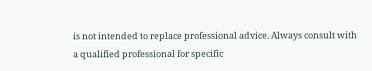is not intended to replace professional advice. Always consult with a qualified professional for specific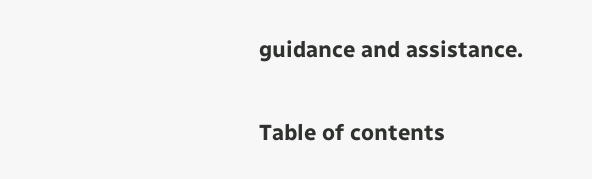guidance and assistance.

Table of contents